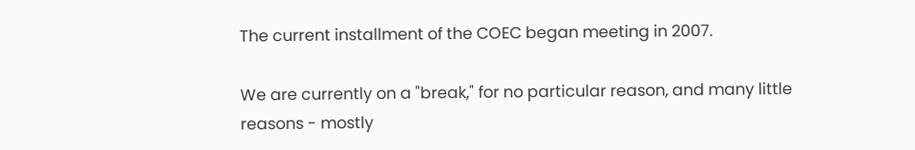The current installment of the COEC began meeting in 2007.

We are currently on a "break," for no particular reason, and many little reasons - mostly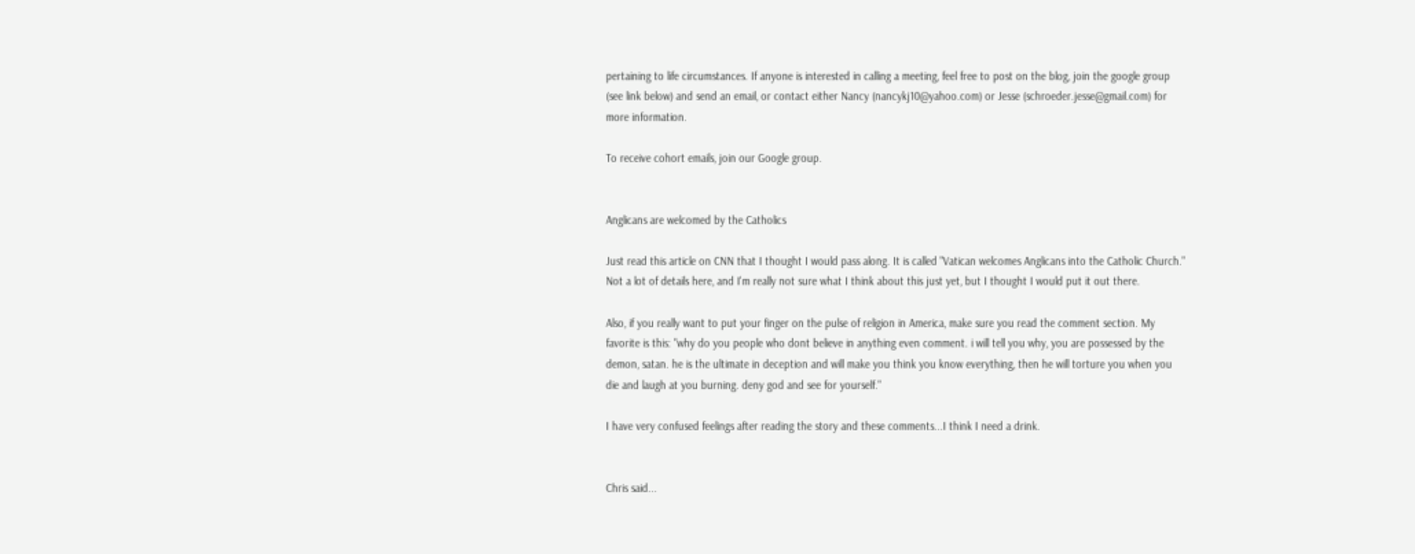pertaining to life circumstances. If anyone is interested in calling a meeting, feel free to post on the blog, join the google group (see link below) and send an email, or contact either Nancy (nancykj10@yahoo.com) or Jesse (schroeder.jesse@gmail.com) for more information.

To receive cohort emails, join our Google group.


Anglicans are welcomed by the Catholics

Just read this article on CNN that I thought I would pass along. It is called "Vatican welcomes Anglicans into the Catholic Church." Not a lot of details here, and I'm really not sure what I think about this just yet, but I thought I would put it out there.

Also, if you really want to put your finger on the pulse of religion in America, make sure you read the comment section. My favorite is this: "why do you people who dont believe in anything even comment. i will tell you why, you are possessed by the demon, satan. he is the ultimate in deception and will make you think you know everything, then he will torture you when you die and laugh at you burning. deny god and see for yourself."

I have very confused feelings after reading the story and these comments...I think I need a drink.


Chris said...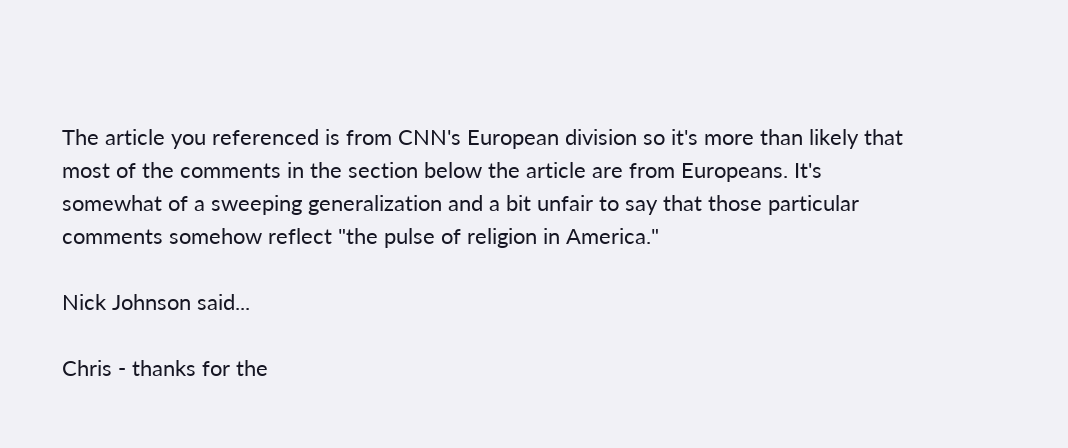The article you referenced is from CNN's European division so it's more than likely that most of the comments in the section below the article are from Europeans. It's somewhat of a sweeping generalization and a bit unfair to say that those particular comments somehow reflect "the pulse of religion in America."

Nick Johnson said...

Chris - thanks for the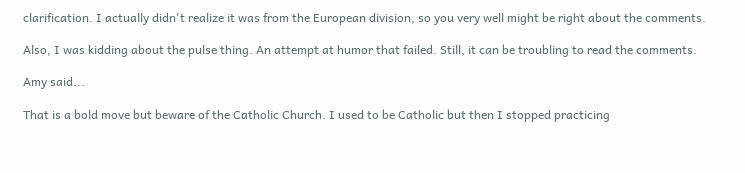clarification. I actually didn't realize it was from the European division, so you very well might be right about the comments.

Also, I was kidding about the pulse thing. An attempt at humor that failed. Still, it can be troubling to read the comments.

Amy said...

That is a bold move but beware of the Catholic Church. I used to be Catholic but then I stopped practicing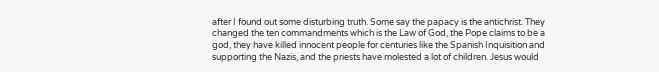after I found out some disturbing truth. Some say the papacy is the antichrist. They changed the ten commandments which is the Law of God, the Pope claims to be a god, they have killed innocent people for centuries like the Spanish Inquisition and supporting the Nazis, and the priests have molested a lot of children. Jesus would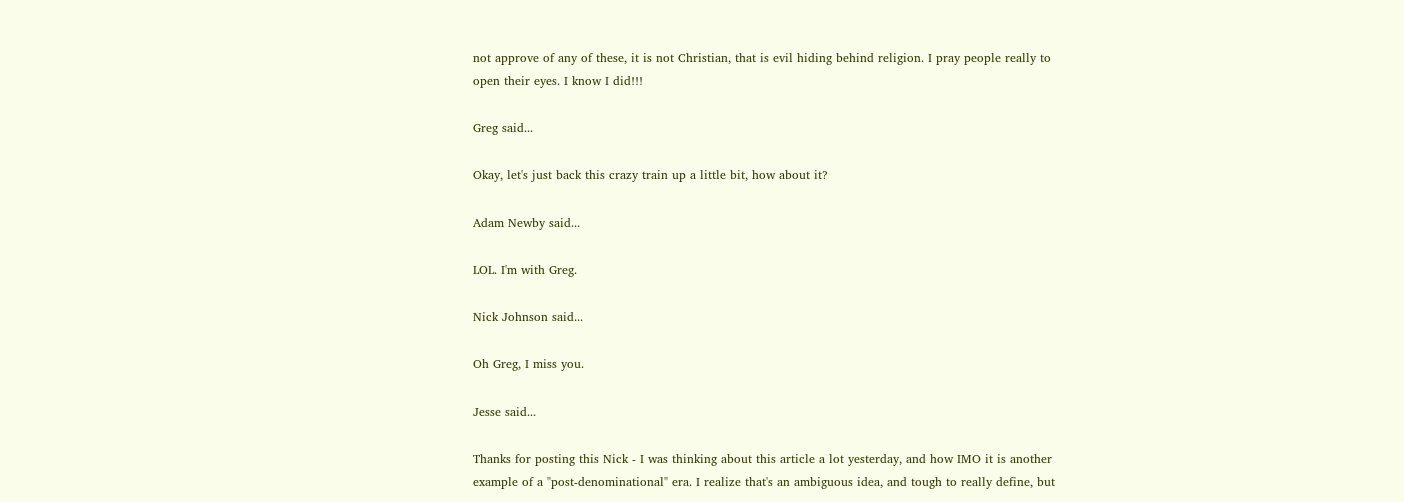not approve of any of these, it is not Christian, that is evil hiding behind religion. I pray people really to open their eyes. I know I did!!!

Greg said...

Okay, let's just back this crazy train up a little bit, how about it?

Adam Newby said...

LOL. I'm with Greg.

Nick Johnson said...

Oh Greg, I miss you.

Jesse said...

Thanks for posting this Nick - I was thinking about this article a lot yesterday, and how IMO it is another example of a "post-denominational" era. I realize that's an ambiguous idea, and tough to really define, but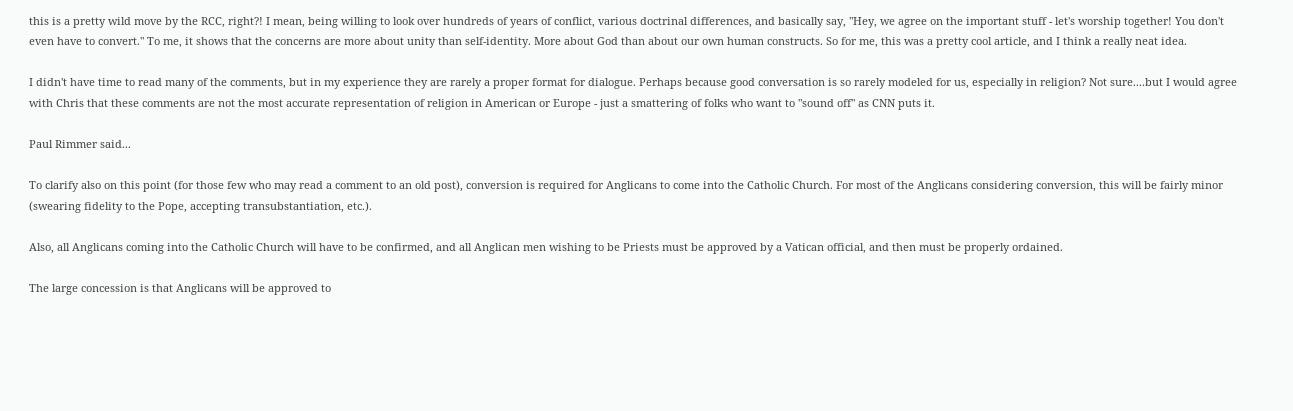this is a pretty wild move by the RCC, right?! I mean, being willing to look over hundreds of years of conflict, various doctrinal differences, and basically say, "Hey, we agree on the important stuff - let's worship together! You don't even have to convert." To me, it shows that the concerns are more about unity than self-identity. More about God than about our own human constructs. So for me, this was a pretty cool article, and I think a really neat idea.

I didn't have time to read many of the comments, but in my experience they are rarely a proper format for dialogue. Perhaps because good conversation is so rarely modeled for us, especially in religion? Not sure....but I would agree with Chris that these comments are not the most accurate representation of religion in American or Europe - just a smattering of folks who want to "sound off" as CNN puts it.

Paul Rimmer said...

To clarify also on this point (for those few who may read a comment to an old post), conversion is required for Anglicans to come into the Catholic Church. For most of the Anglicans considering conversion, this will be fairly minor (swearing fidelity to the Pope, accepting transubstantiation, etc.).

Also, all Anglicans coming into the Catholic Church will have to be confirmed, and all Anglican men wishing to be Priests must be approved by a Vatican official, and then must be properly ordained.

The large concession is that Anglicans will be approved to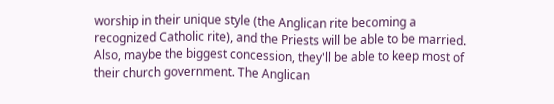worship in their unique style (the Anglican rite becoming a recognized Catholic rite), and the Priests will be able to be married. Also, maybe the biggest concession, they'll be able to keep most of their church government. The Anglican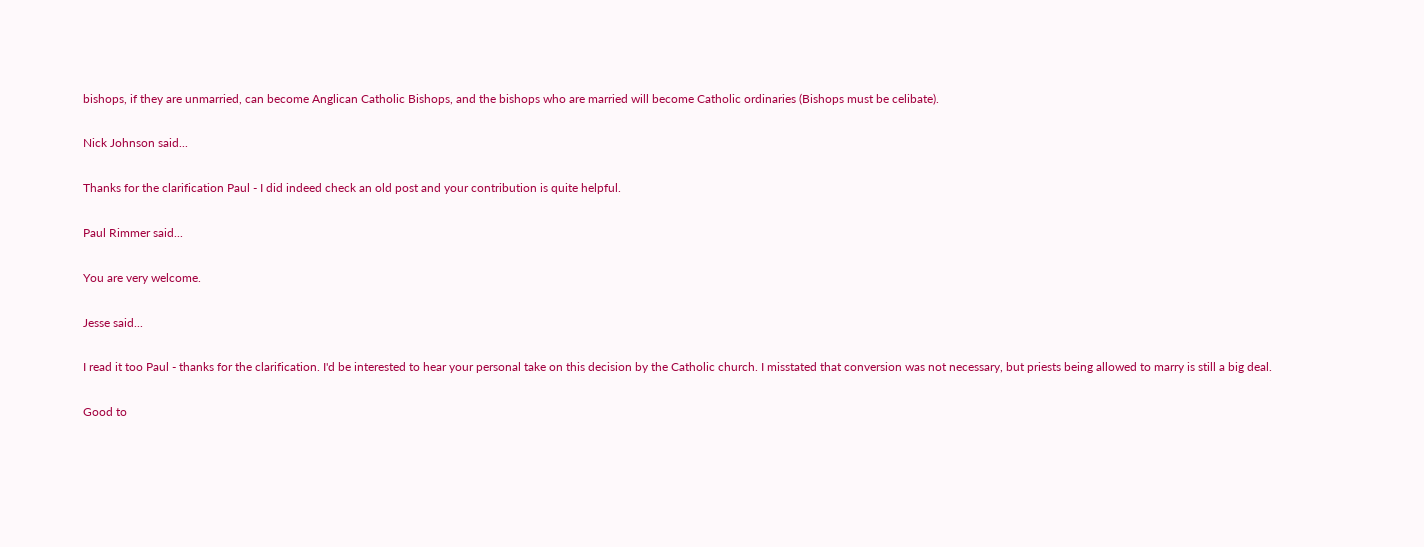bishops, if they are unmarried, can become Anglican Catholic Bishops, and the bishops who are married will become Catholic ordinaries (Bishops must be celibate).

Nick Johnson said...

Thanks for the clarification Paul - I did indeed check an old post and your contribution is quite helpful.

Paul Rimmer said...

You are very welcome.

Jesse said...

I read it too Paul - thanks for the clarification. I'd be interested to hear your personal take on this decision by the Catholic church. I misstated that conversion was not necessary, but priests being allowed to marry is still a big deal.

Good to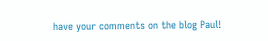have your comments on the blog Paul!